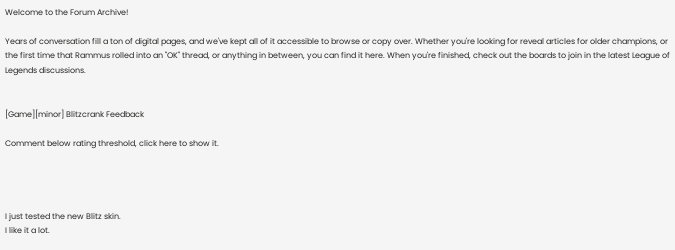Welcome to the Forum Archive!

Years of conversation fill a ton of digital pages, and we've kept all of it accessible to browse or copy over. Whether you're looking for reveal articles for older champions, or the first time that Rammus rolled into an "OK" thread, or anything in between, you can find it here. When you're finished, check out the boards to join in the latest League of Legends discussions.


[Game][minor] Blitzcrank Feedback

Comment below rating threshold, click here to show it.




I just tested the new Blitz skin.
I like it a lot.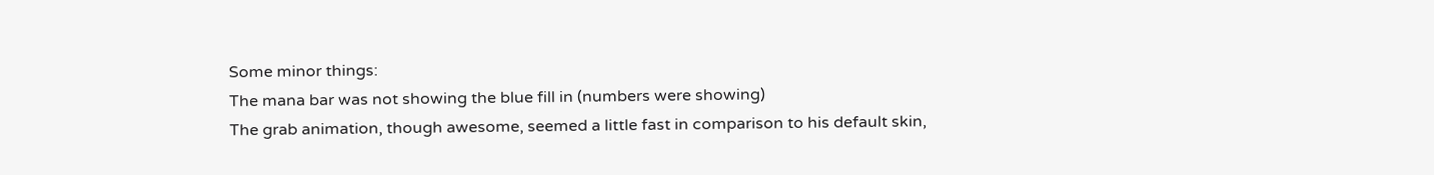Some minor things:
The mana bar was not showing the blue fill in (numbers were showing)
The grab animation, though awesome, seemed a little fast in comparison to his default skin,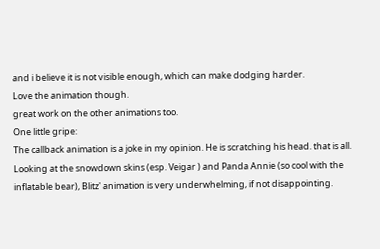and i believe it is not visible enough, which can make dodging harder.
Love the animation though.
great work on the other animations too.
One little gripe:
The callback animation is a joke in my opinion. He is scratching his head. that is all.
Looking at the snowdown skins (esp. Veigar ) and Panda Annie (so cool with the inflatable bear), Blitz' animation is very underwhelming, if not disappointing.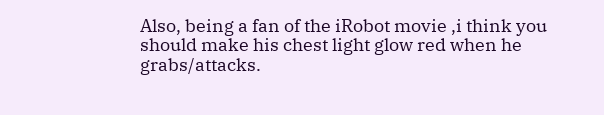Also, being a fan of the iRobot movie ,i think you should make his chest light glow red when he grabs/attacks.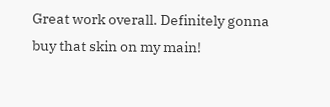Great work overall. Definitely gonna buy that skin on my main!